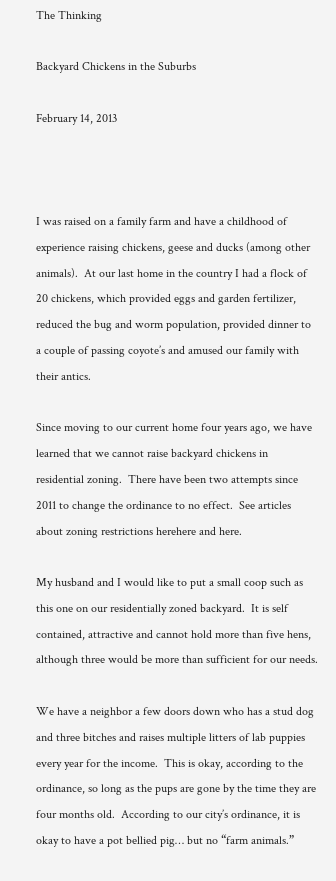The Thinking

Backyard Chickens in the Suburbs

February 14, 2013



I was raised on a family farm and have a childhood of experience raising chickens, geese and ducks (among other animals).  At our last home in the country I had a flock of 20 chickens, which provided eggs and garden fertilizer, reduced the bug and worm population, provided dinner to a couple of passing coyote’s and amused our family with their antics.

Since moving to our current home four years ago, we have learned that we cannot raise backyard chickens in residential zoning.  There have been two attempts since 2011 to change the ordinance to no effect.  See articles about zoning restrictions herehere and here.

My husband and I would like to put a small coop such as this one on our residentially zoned backyard.  It is self contained, attractive and cannot hold more than five hens, although three would be more than sufficient for our needs.

We have a neighbor a few doors down who has a stud dog and three bitches and raises multiple litters of lab puppies every year for the income.  This is okay, according to the ordinance, so long as the pups are gone by the time they are  four months old.  According to our city’s ordinance, it is okay to have a pot bellied pig… but no “farm animals.”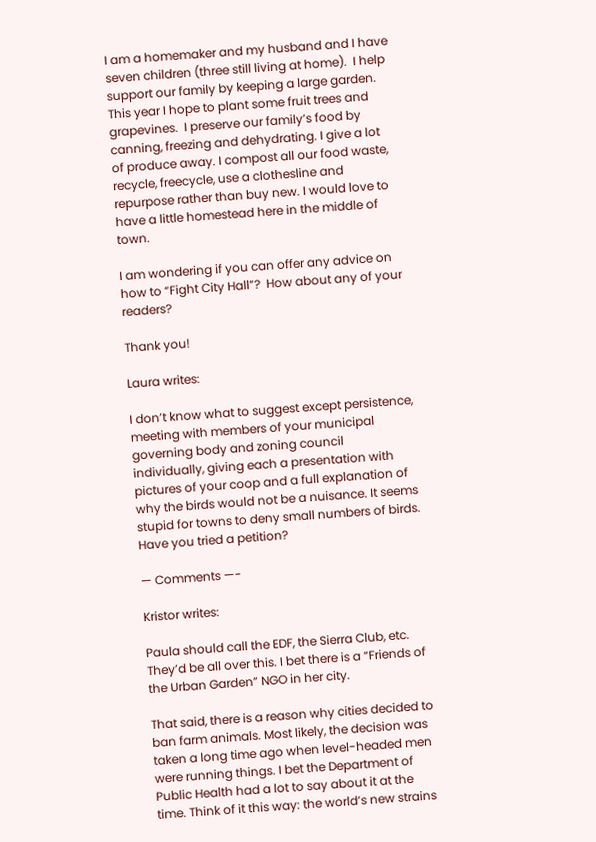I am a homemaker and my husband and I have seven children (three still living at home).  I help support our family by keeping a large garden.  This year I hope to plant some fruit trees and grapevines.  I preserve our family’s food by canning, freezing and dehydrating. I give a lot of produce away. I compost all our food waste, recycle, freecycle, use a clothesline and repurpose rather than buy new. I would love to have a little homestead here in the middle of town.

I am wondering if you can offer any advice on how to “Fight City Hall”?  How about any of your readers?

Thank you!

Laura writes:

I don’t know what to suggest except persistence, meeting with members of your municipal governing body and zoning council individually, giving each a presentation with pictures of your coop and a full explanation of why the birds would not be a nuisance. It seems stupid for towns to deny small numbers of birds. Have you tried a petition?

— Comments —-

Kristor writes:

Paula should call the EDF, the Sierra Club, etc. They’d be all over this. I bet there is a “Friends of the Urban Garden” NGO in her city.

That said, there is a reason why cities decided to ban farm animals. Most likely, the decision was taken a long time ago when level-headed men were running things. I bet the Department of Public Health had a lot to say about it at the time. Think of it this way: the world’s new strains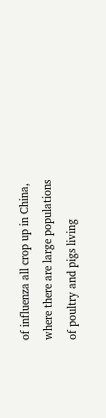of influenza all crop up in China, where there are large populations of poultry and pigs living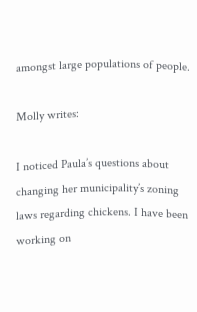amongst large populations of people.

Molly writes:

I noticed Paula’s questions about changing her municipality’s zoning laws regarding chickens. I have been working on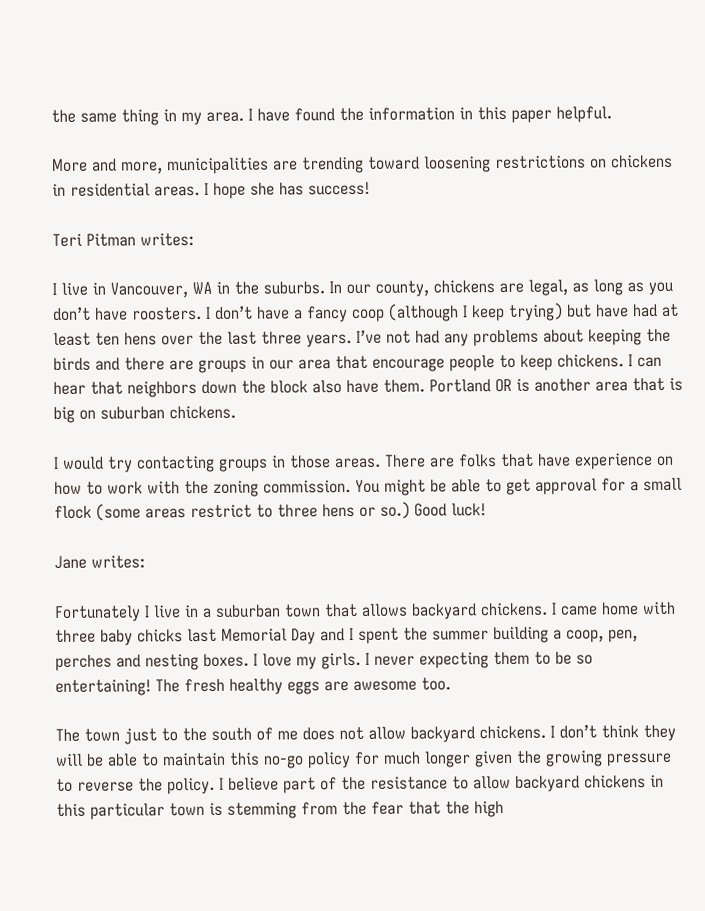the same thing in my area. I have found the information in this paper helpful.

More and more, municipalities are trending toward loosening restrictions on chickens in residential areas. I hope she has success!

Teri Pitman writes:

I live in Vancouver, WA in the suburbs. In our county, chickens are legal, as long as you don’t have roosters. I don’t have a fancy coop (although I keep trying) but have had at least ten hens over the last three years. I’ve not had any problems about keeping the birds and there are groups in our area that encourage people to keep chickens. I can hear that neighbors down the block also have them. Portland OR is another area that is big on suburban chickens.

I would try contacting groups in those areas. There are folks that have experience on how to work with the zoning commission. You might be able to get approval for a small flock (some areas restrict to three hens or so.) Good luck!

Jane writes:

Fortunately I live in a suburban town that allows backyard chickens. I came home with three baby chicks last Memorial Day and I spent the summer building a coop, pen, perches and nesting boxes. I love my girls. I never expecting them to be so entertaining! The fresh healthy eggs are awesome too.

The town just to the south of me does not allow backyard chickens. I don’t think they will be able to maintain this no-go policy for much longer given the growing pressure to reverse the policy. I believe part of the resistance to allow backyard chickens in this particular town is stemming from the fear that the high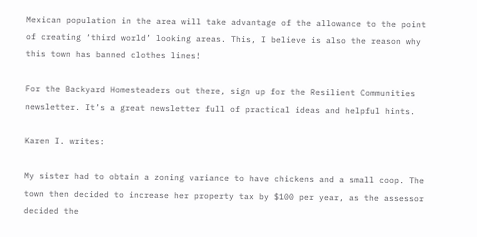Mexican population in the area will take advantage of the allowance to the point of creating ‘third world’ looking areas. This, I believe is also the reason why this town has banned clothes lines!

For the Backyard Homesteaders out there, sign up for the Resilient Communities newsletter. It’s a great newsletter full of practical ideas and helpful hints.

Karen I. writes:

My sister had to obtain a zoning variance to have chickens and a small coop. The town then decided to increase her property tax by $100 per year, as the assessor decided the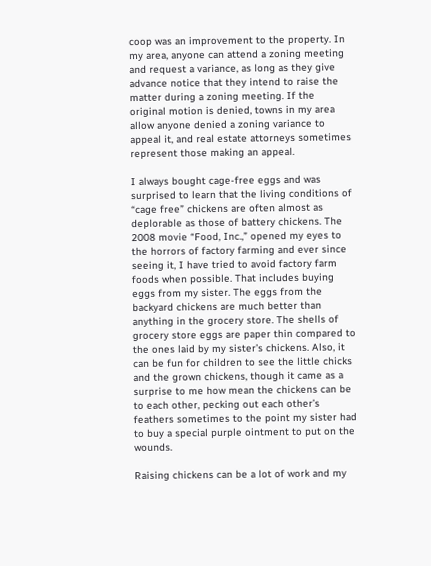coop was an improvement to the property. In my area, anyone can attend a zoning meeting and request a variance, as long as they give advance notice that they intend to raise the matter during a zoning meeting. If the original motion is denied, towns in my area allow anyone denied a zoning variance to appeal it, and real estate attorneys sometimes represent those making an appeal.

I always bought cage-free eggs and was surprised to learn that the living conditions of “cage free” chickens are often almost as deplorable as those of battery chickens. The 2008 movie “Food, Inc.,” opened my eyes to the horrors of factory farming and ever since seeing it, I have tried to avoid factory farm foods when possible. That includes buying eggs from my sister. The eggs from the backyard chickens are much better than anything in the grocery store. The shells of grocery store eggs are paper thin compared to the ones laid by my sister’s chickens. Also, it can be fun for children to see the little chicks and the grown chickens, though it came as a surprise to me how mean the chickens can be to each other, pecking out each other’s feathers sometimes to the point my sister had to buy a special purple ointment to put on the wounds.

Raising chickens can be a lot of work and my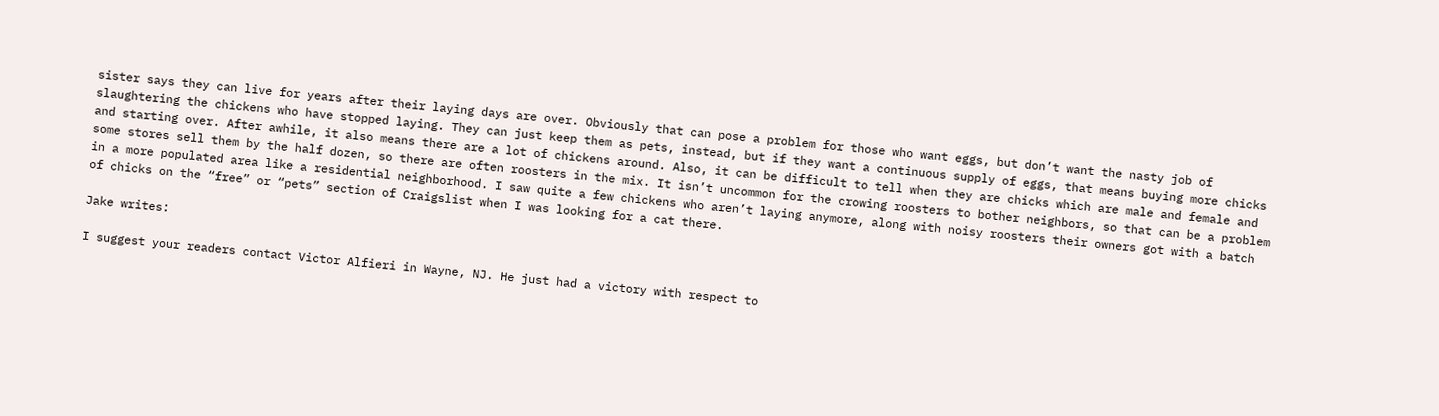sister says they can live for years after their laying days are over. Obviously that can pose a problem for those who want eggs, but don’t want the nasty job of slaughtering the chickens who have stopped laying. They can just keep them as pets, instead, but if they want a continuous supply of eggs, that means buying more chicks and starting over. After awhile, it also means there are a lot of chickens around. Also, it can be difficult to tell when they are chicks which are male and female and some stores sell them by the half dozen, so there are often roosters in the mix. It isn’t uncommon for the crowing roosters to bother neighbors, so that can be a problem in a more populated area like a residential neighborhood. I saw quite a few chickens who aren’t laying anymore, along with noisy roosters their owners got with a batch of chicks on the “free” or “pets” section of Craigslist when I was looking for a cat there.

Jake writes:

I suggest your readers contact Victor Alfieri in Wayne, NJ. He just had a victory with respect to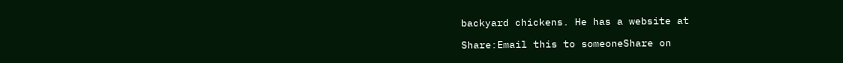backyard chickens. He has a website at

Share:Email this to someoneShare on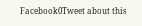Facebook0Tweet about this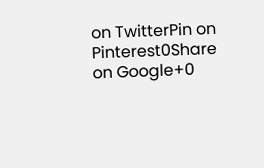on TwitterPin on Pinterest0Share on Google+0